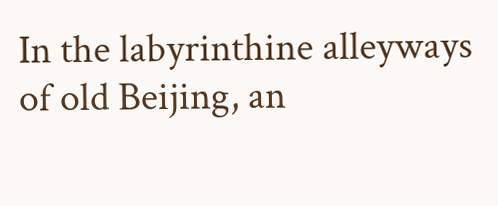In the labyrinthine alleyways of old Beijing, an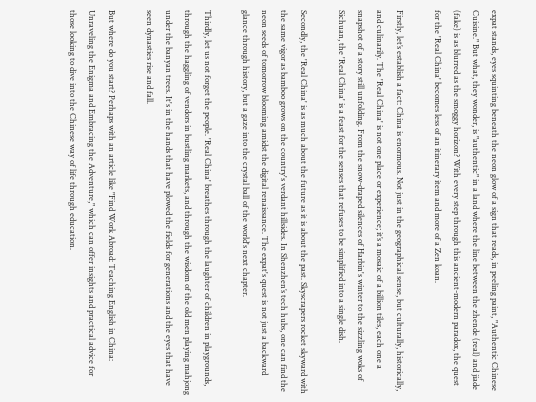expat stands, eyes squinting beneath the neon glow of a sign that reads, in peeling paint, "Authentic Chinese Cuisine." But what, they wonder, is "authentic" in a land where the line between the zhende (real) and jiade (fake) is as blurred as the smoggy horizon? With every step through this ancient-modern paradox, the quest for the 'Real China' becomes less of an itinerary item and more of a Zen koan.

Firstly, let’s establish a fact: China is enormous. Not just in the geographical sense, but culturally, historically, and culinarily. The 'Real China' is not one place or experience; it’s a mosaic of a billion tiles, each one a snapshot of a story still unfolding. From the snow-draped silences of Harbin's winter to the sizzling woks of Sichuan, the 'Real China' is a feast for the senses that refuses to be simplified into a single dish.

Secondly, the 'Real China' is as much about the future as it is about the past. Skyscrapers rocket skyward with the same vigor as bamboo grows on the country's verdant hillsides. In Shenzhen’s tech hubs, one can find the neon seeds of tomorrow blooming amidst the digital renaissance. The expat's quest is not just a backward glance through history, but a gaze into the crystal ball of the world's next chapter.

Thirdly, let us not forget the people. 'Real China' breathes through the laughter of children in playgrounds, through the haggling of vendors in bustling markets, and through the wisdom of the old men playing mahjong under the banyan trees. It's in the hands that have plowed the fields for generations and the eyes that have seen dynasties rise and fall.

But where do you start? Perhaps with an article like "Find Work Abroad: Teaching English in China: Unraveling the Enigma and Embracing the Adventure," which can offer insights and practical advice for those looking to dive into the Chinese way of life through education.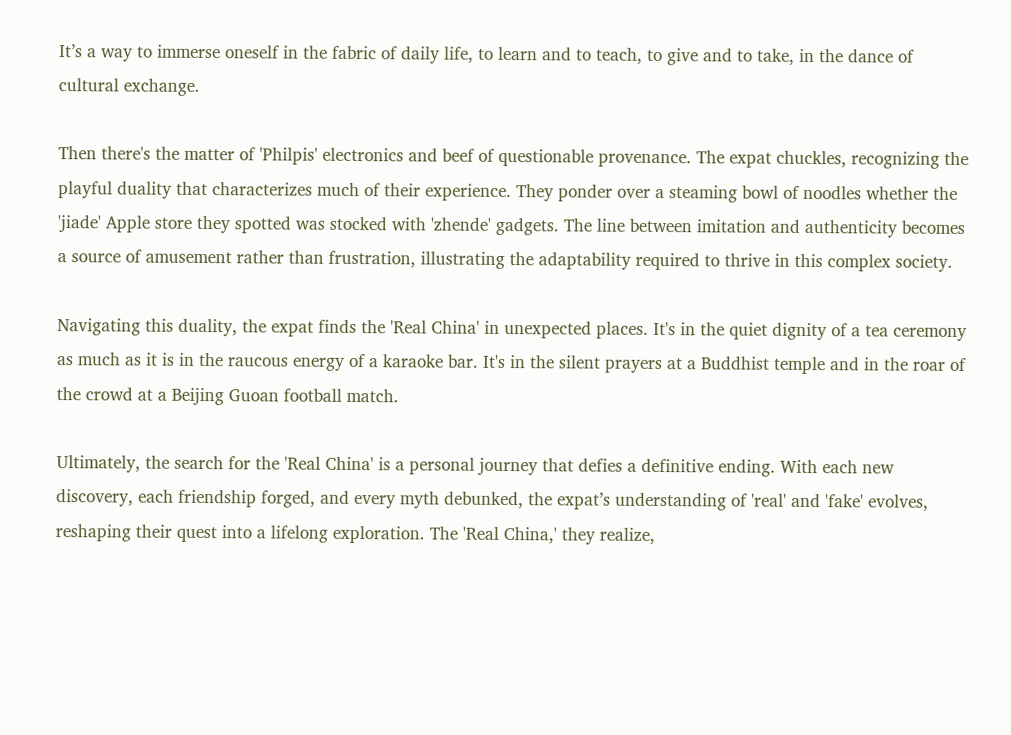It’s a way to immerse oneself in the fabric of daily life, to learn and to teach, to give and to take, in the dance of cultural exchange.

Then there's the matter of 'Philpis' electronics and beef of questionable provenance. The expat chuckles, recognizing the playful duality that characterizes much of their experience. They ponder over a steaming bowl of noodles whether the 'jiade' Apple store they spotted was stocked with 'zhende' gadgets. The line between imitation and authenticity becomes a source of amusement rather than frustration, illustrating the adaptability required to thrive in this complex society.

Navigating this duality, the expat finds the 'Real China' in unexpected places. It's in the quiet dignity of a tea ceremony as much as it is in the raucous energy of a karaoke bar. It's in the silent prayers at a Buddhist temple and in the roar of the crowd at a Beijing Guoan football match.

Ultimately, the search for the 'Real China' is a personal journey that defies a definitive ending. With each new discovery, each friendship forged, and every myth debunked, the expat’s understanding of 'real' and 'fake' evolves, reshaping their quest into a lifelong exploration. The 'Real China,' they realize,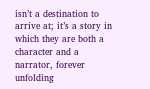isn’t a destination to arrive at; it’s a story in which they are both a character and a narrator, forever unfolding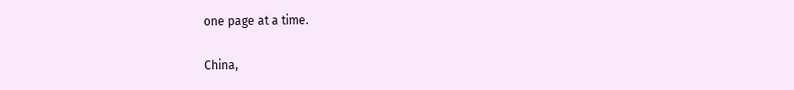one page at a time.

China,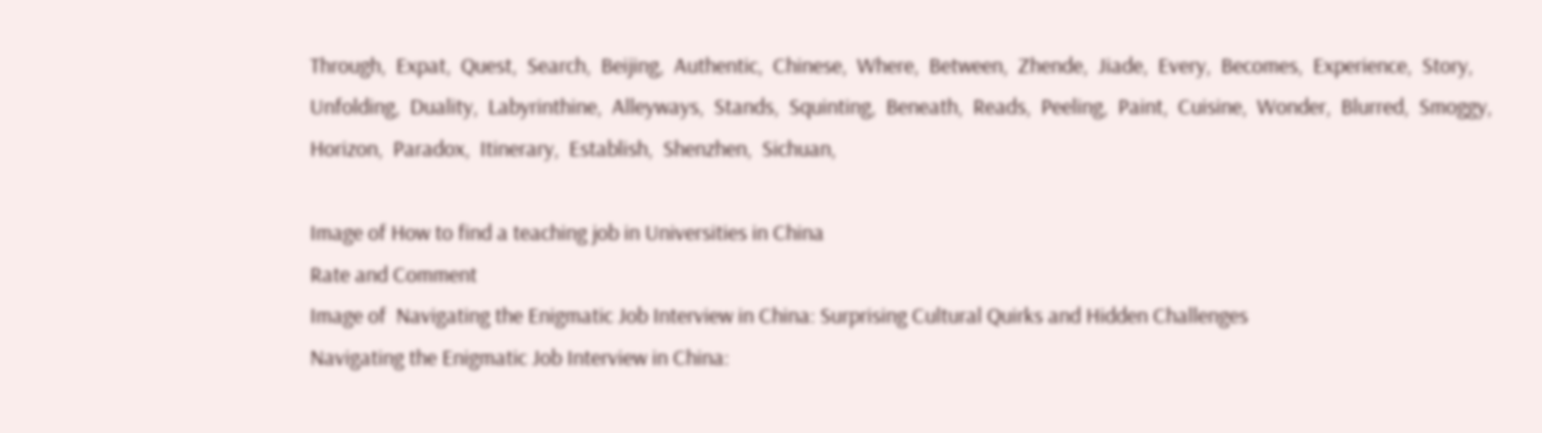Through,  Expat,  Quest,  Search,  Beijing,  Authentic,  Chinese,  Where,  Between,  Zhende,  Jiade,  Every,  Becomes,  Experience,  Story,  Unfolding,  Duality,  Labyrinthine,  Alleyways,  Stands,  Squinting,  Beneath,  Reads,  Peeling,  Paint,  Cuisine,  Wonder,  Blurred,  Smoggy,  Horizon,  Paradox,  Itinerary,  Establish,  Shenzhen,  Sichuan,

Image of How to find a teaching job in Universities in China
Rate and Comment
Image of  Navigating the Enigmatic Job Interview in China: Surprising Cultural Quirks and Hidden Challenges
Navigating the Enigmatic Job Interview in China: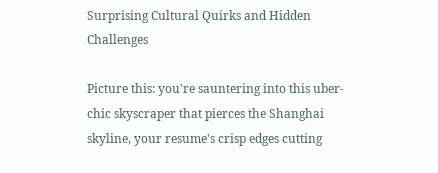Surprising Cultural Quirks and Hidden Challenges

Picture this: you're sauntering into this uber-chic skyscraper that pierces the Shanghai skyline, your resume's crisp edges cutting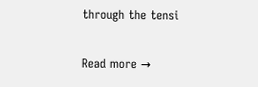through the tensi

Read more →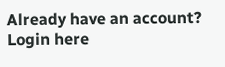Already have an account? Login here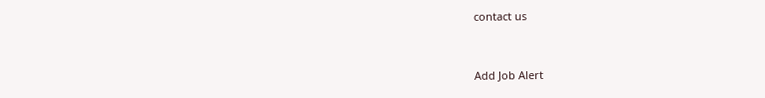contact us


Add Job Alert